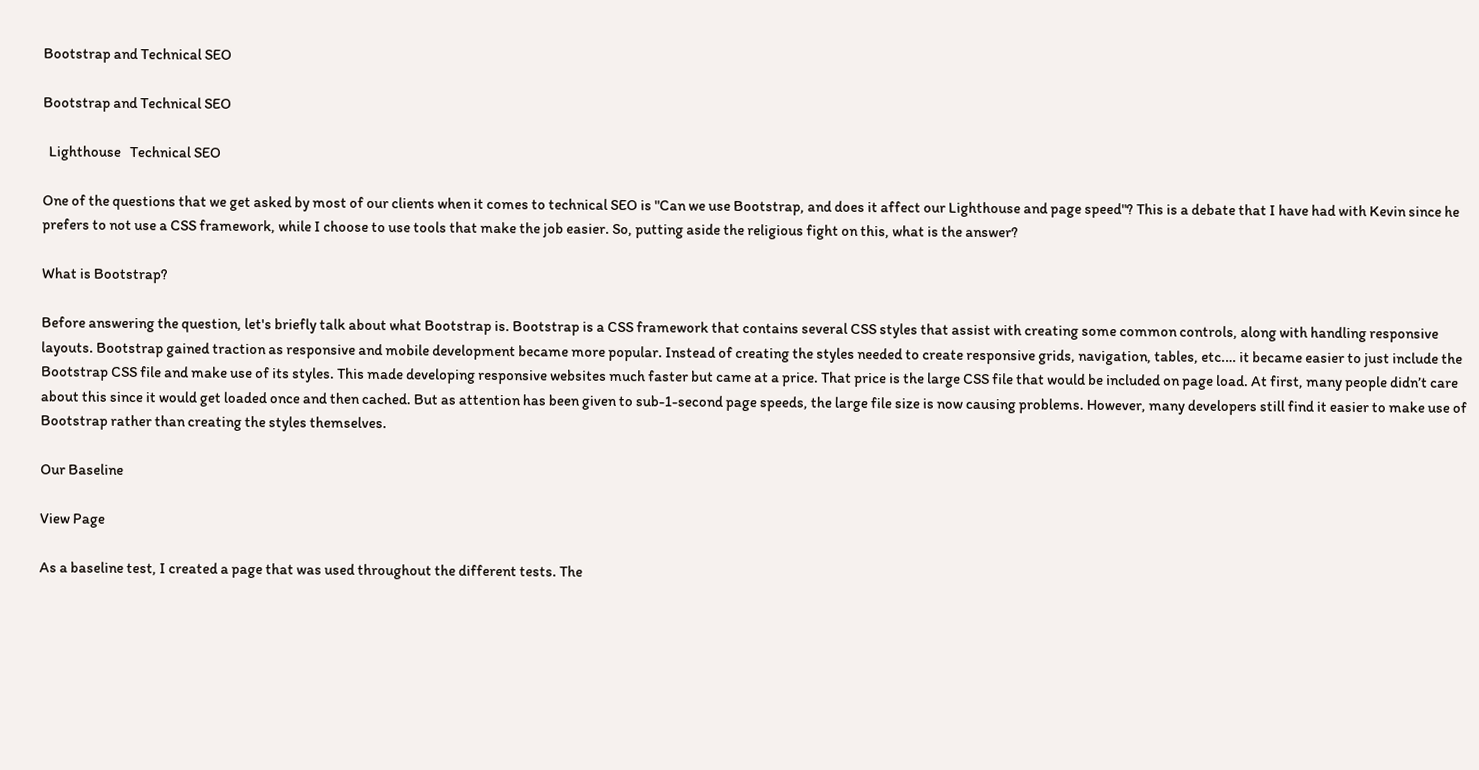Bootstrap and Technical SEO

Bootstrap and Technical SEO

  Lighthouse   Technical SEO

One of the questions that we get asked by most of our clients when it comes to technical SEO is "Can we use Bootstrap, and does it affect our Lighthouse and page speed"? This is a debate that I have had with Kevin since he prefers to not use a CSS framework, while I choose to use tools that make the job easier. So, putting aside the religious fight on this, what is the answer?

What is Bootstrap?

Before answering the question, let's briefly talk about what Bootstrap is. Bootstrap is a CSS framework that contains several CSS styles that assist with creating some common controls, along with handling responsive layouts. Bootstrap gained traction as responsive and mobile development became more popular. Instead of creating the styles needed to create responsive grids, navigation, tables, etc.… it became easier to just include the Bootstrap CSS file and make use of its styles. This made developing responsive websites much faster but came at a price. That price is the large CSS file that would be included on page load. At first, many people didn’t care about this since it would get loaded once and then cached. But as attention has been given to sub-1-second page speeds, the large file size is now causing problems. However, many developers still find it easier to make use of Bootstrap rather than creating the styles themselves.

Our Baseline

View Page

As a baseline test, I created a page that was used throughout the different tests. The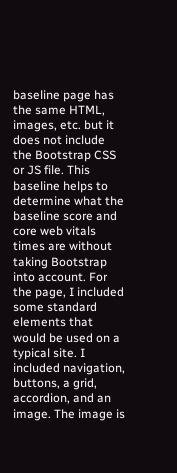baseline page has the same HTML, images, etc. but it does not include the Bootstrap CSS or JS file. This baseline helps to determine what the baseline score and core web vitals times are without taking Bootstrap into account. For the page, I included some standard elements that would be used on a typical site. I included navigation, buttons, a grid, accordion, and an image. The image is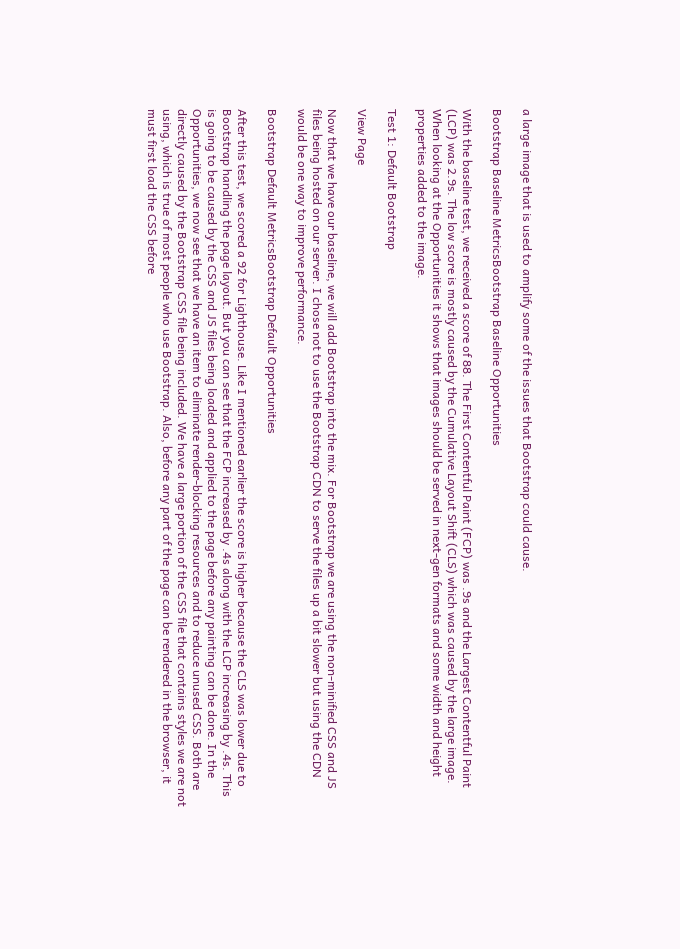a large image that is used to amplify some of the issues that Bootstrap could cause.

Bootstrap Baseline MetricsBootstrap Baseline Opportunities

With the baseline test, we received a score of 88. The First Contentful Paint (FCP) was .9s and the Largest Contentful Paint (LCP) was 2.9s. The low score is mostly caused by the Cumulative Layout Shift (CLS) which was caused by the large image. When looking at the Opportunities it shows that images should be served in next-gen formats and some width and height properties added to the image.

Test 1: Default Bootstrap

View Page

Now that we have our baseline, we will add Bootstrap into the mix. For Bootstrap we are using the non-minified CSS and JS files being hosted on our server. I chose not to use the Bootstrap CDN to serve the files up a bit slower but using the CDN would be one way to improve performance.

Bootstrap Default MetricsBootstrap Default Opportunities

After this test, we scored a 92 for Lighthouse. Like I mentioned earlier the score is higher because the CLS was lower due to Bootstrap handling the page layout. But you can see that the FCP increased by .4s along with the LCP increasing by .4s. This is going to be caused by the CSS and JS files being loaded and applied to the page before any painting can be done. In the Opportunities, we now see that we have an item to eliminate render-blocking resources and to reduce unused CSS. Both are directly caused by the Bootstrap CSS file being included. We have a large portion of the CSS file that contains styles we are not using, which is true of most people who use Bootstrap. Also, before any part of the page can be rendered in the browser, it must first load the CSS before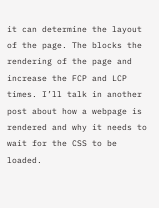it can determine the layout of the page. The blocks the rendering of the page and increase the FCP and LCP times. I’ll talk in another post about how a webpage is rendered and why it needs to wait for the CSS to be loaded.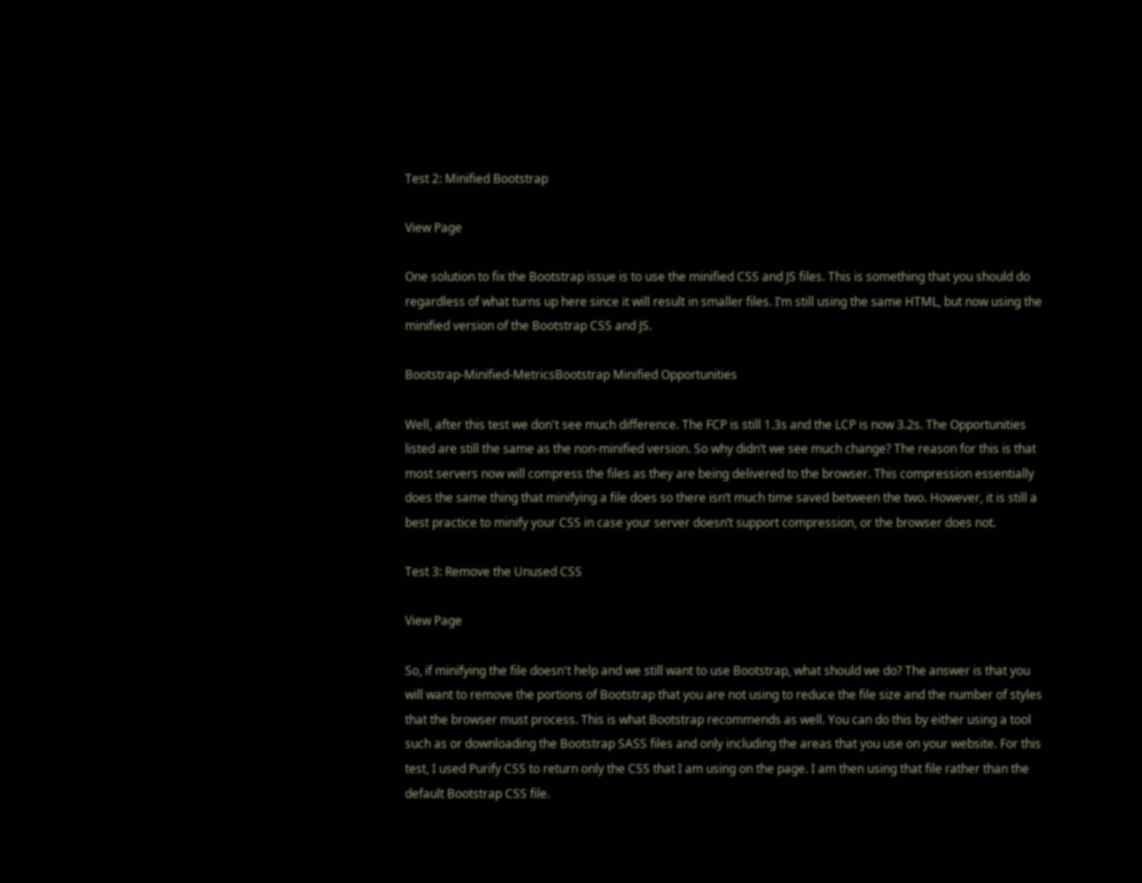Test 2: Minified Bootstrap

View Page

One solution to fix the Bootstrap issue is to use the minified CSS and JS files. This is something that you should do regardless of what turns up here since it will result in smaller files. I’m still using the same HTML, but now using the minified version of the Bootstrap CSS and JS.

Bootstrap-Minified-MetricsBootstrap Minified Opportunities

Well, after this test we don't see much difference. The FCP is still 1.3s and the LCP is now 3.2s. The Opportunities listed are still the same as the non-minified version. So why didn’t we see much change? The reason for this is that most servers now will compress the files as they are being delivered to the browser. This compression essentially does the same thing that minifying a file does so there isn’t much time saved between the two. However, it is still a best practice to minify your CSS in case your server doesn’t support compression, or the browser does not.

Test 3: Remove the Unused CSS

View Page

So, if minifying the file doesn't help and we still want to use Bootstrap, what should we do? The answer is that you will want to remove the portions of Bootstrap that you are not using to reduce the file size and the number of styles that the browser must process. This is what Bootstrap recommends as well. You can do this by either using a tool such as or downloading the Bootstrap SASS files and only including the areas that you use on your website. For this test, I used Purify CSS to return only the CSS that I am using on the page. I am then using that file rather than the default Bootstrap CSS file.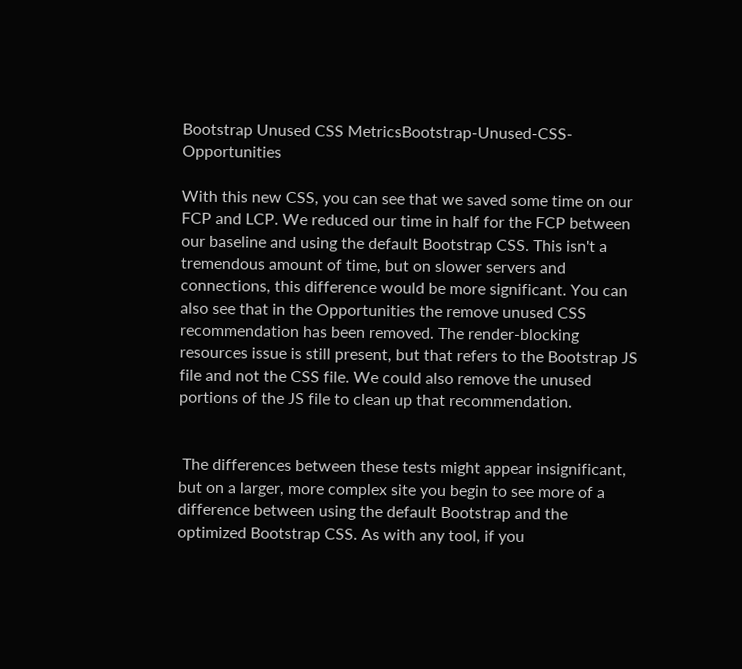Bootstrap Unused CSS MetricsBootstrap-Unused-CSS-Opportunities

With this new CSS, you can see that we saved some time on our FCP and LCP. We reduced our time in half for the FCP between our baseline and using the default Bootstrap CSS. This isn't a tremendous amount of time, but on slower servers and connections, this difference would be more significant. You can also see that in the Opportunities the remove unused CSS recommendation has been removed. The render-blocking resources issue is still present, but that refers to the Bootstrap JS file and not the CSS file. We could also remove the unused portions of the JS file to clean up that recommendation.


 The differences between these tests might appear insignificant, but on a larger, more complex site you begin to see more of a difference between using the default Bootstrap and the optimized Bootstrap CSS. As with any tool, if you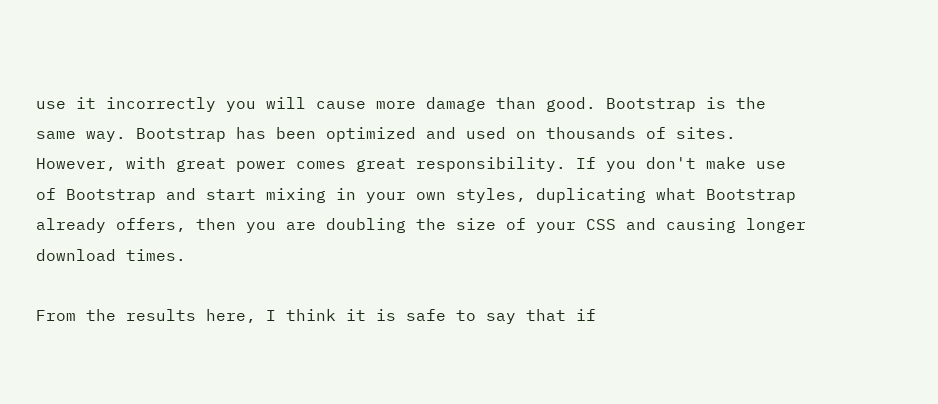use it incorrectly you will cause more damage than good. Bootstrap is the same way. Bootstrap has been optimized and used on thousands of sites. However, with great power comes great responsibility. If you don't make use of Bootstrap and start mixing in your own styles, duplicating what Bootstrap already offers, then you are doubling the size of your CSS and causing longer download times.

From the results here, I think it is safe to say that if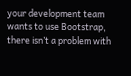your development team wants to use Bootstrap, there isn’t a problem with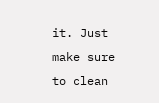it. Just make sure to clean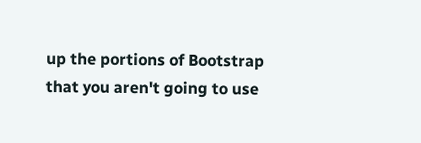up the portions of Bootstrap that you aren't going to use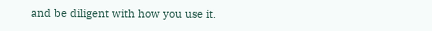and be diligent with how you use it.